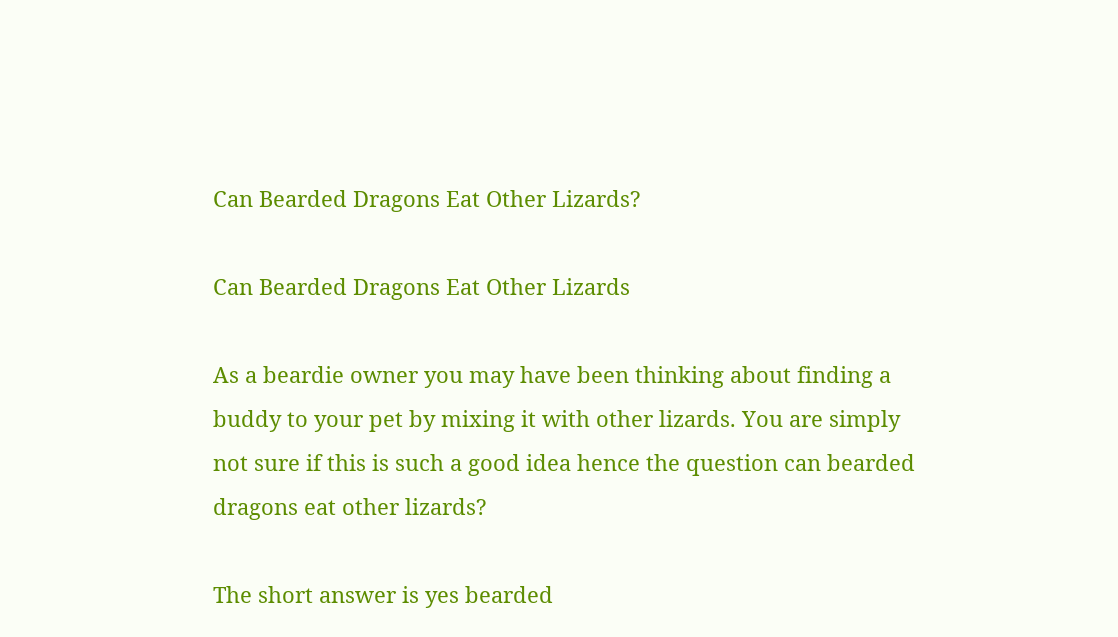Can Bearded Dragons Eat Other Lizards?

Can Bearded Dragons Eat Other Lizards

As a beardie owner you may have been thinking about finding a buddy to your pet by mixing it with other lizards. You are simply not sure if this is such a good idea hence the question can bearded dragons eat other lizards?

The short answer is yes bearded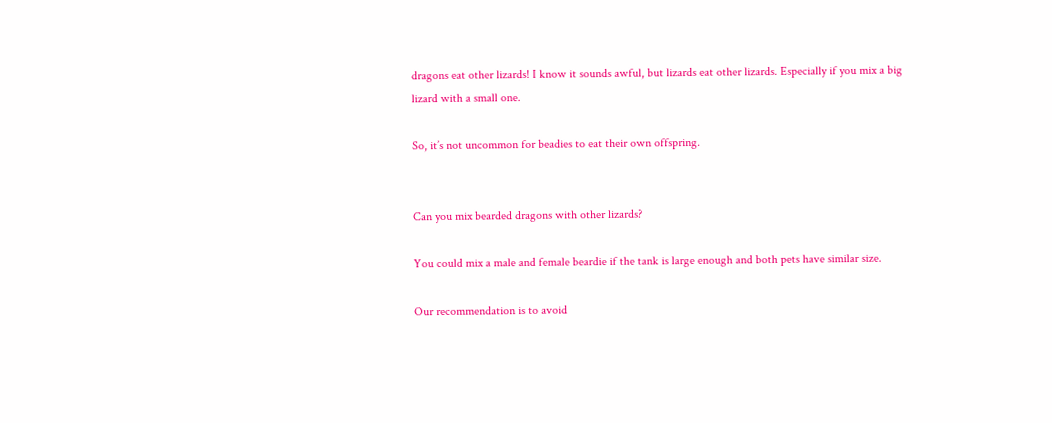dragons eat other lizards! I know it sounds awful, but lizards eat other lizards. Especially if you mix a big lizard with a small one.

So, it’s not uncommon for beadies to eat their own offspring.


Can you mix bearded dragons with other lizards?

You could mix a male and female beardie if the tank is large enough and both pets have similar size.

Our recommendation is to avoid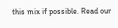this mix if possible. Read our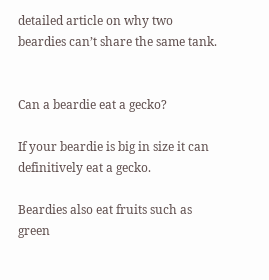detailed article on why two beardies can’t share the same tank.


Can a beardie eat a gecko?

If your beardie is big in size it can definitively eat a gecko.

Beardies also eat fruits such as green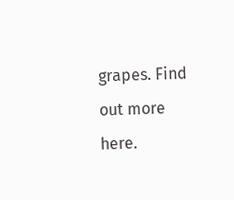grapes. Find out more here.